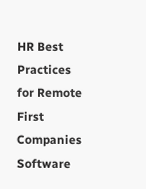HR Best Practices for Remote First Companies Software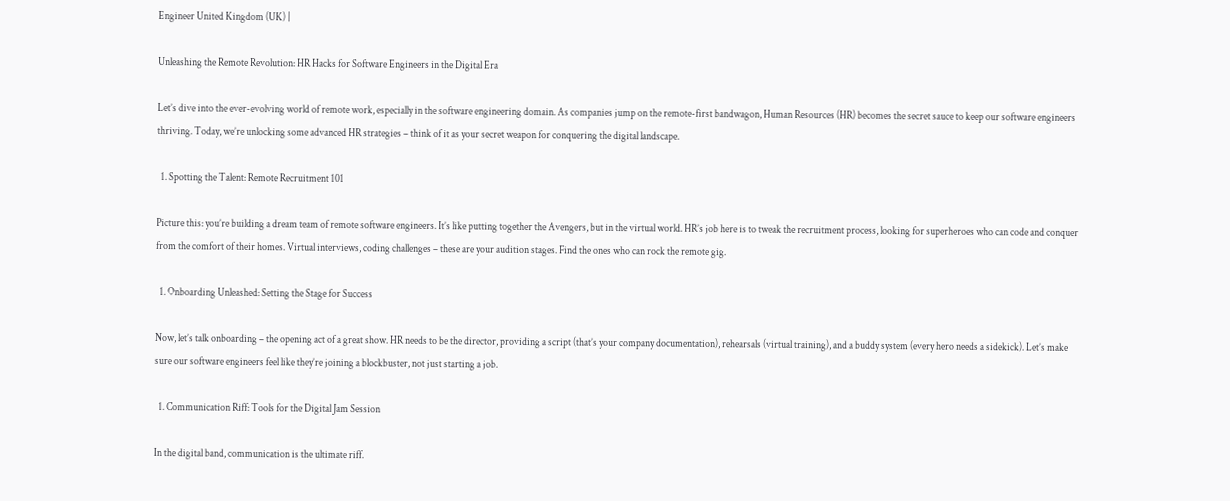Engineer United Kingdom (UK) |

Unleashing the Remote Revolution: HR Hacks for Software Engineers in the Digital Era

Let’s dive into the ever-evolving world of remote work, especially in the software engineering domain. As companies jump on the remote-first bandwagon, Human Resources (HR) becomes the secret sauce to keep our software engineers thriving. Today, we’re unlocking some advanced HR strategies – think of it as your secret weapon for conquering the digital landscape.

  1. Spotting the Talent: Remote Recruitment 101

Picture this: you’re building a dream team of remote software engineers. It’s like putting together the Avengers, but in the virtual world. HR’s job here is to tweak the recruitment process, looking for superheroes who can code and conquer from the comfort of their homes. Virtual interviews, coding challenges – these are your audition stages. Find the ones who can rock the remote gig.

  1. Onboarding Unleashed: Setting the Stage for Success

Now, let’s talk onboarding – the opening act of a great show. HR needs to be the director, providing a script (that’s your company documentation), rehearsals (virtual training), and a buddy system (every hero needs a sidekick). Let’s make sure our software engineers feel like they’re joining a blockbuster, not just starting a job.

  1. Communication Riff: Tools for the Digital Jam Session

In the digital band, communication is the ultimate riff.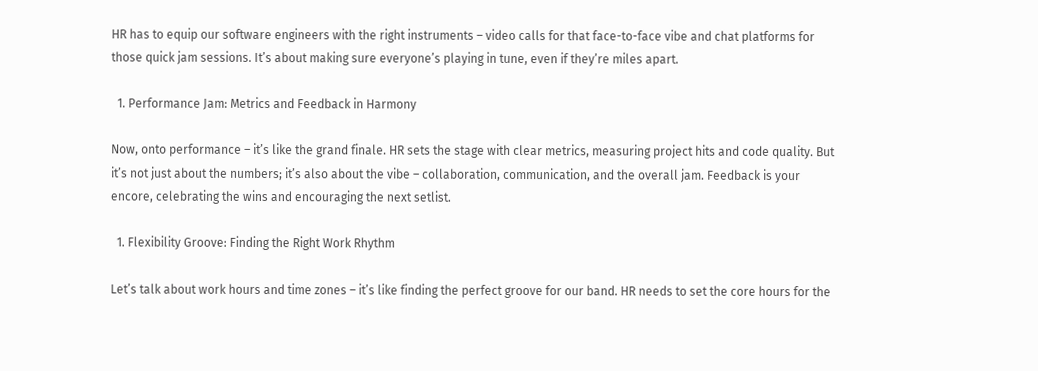HR has to equip our software engineers with the right instruments – video calls for that face-to-face vibe and chat platforms for those quick jam sessions. It’s about making sure everyone’s playing in tune, even if they’re miles apart.

  1. Performance Jam: Metrics and Feedback in Harmony

Now, onto performance – it’s like the grand finale. HR sets the stage with clear metrics, measuring project hits and code quality. But it’s not just about the numbers; it’s also about the vibe – collaboration, communication, and the overall jam. Feedback is your encore, celebrating the wins and encouraging the next setlist.

  1. Flexibility Groove: Finding the Right Work Rhythm

Let’s talk about work hours and time zones – it’s like finding the perfect groove for our band. HR needs to set the core hours for the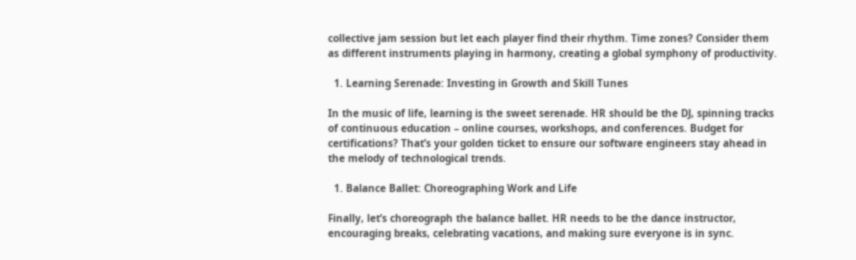collective jam session but let each player find their rhythm. Time zones? Consider them as different instruments playing in harmony, creating a global symphony of productivity.

  1. Learning Serenade: Investing in Growth and Skill Tunes

In the music of life, learning is the sweet serenade. HR should be the DJ, spinning tracks of continuous education – online courses, workshops, and conferences. Budget for certifications? That’s your golden ticket to ensure our software engineers stay ahead in the melody of technological trends.

  1. Balance Ballet: Choreographing Work and Life

Finally, let’s choreograph the balance ballet. HR needs to be the dance instructor, encouraging breaks, celebrating vacations, and making sure everyone is in sync.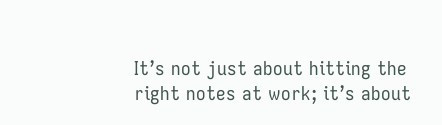It’s not just about hitting the right notes at work; it’s about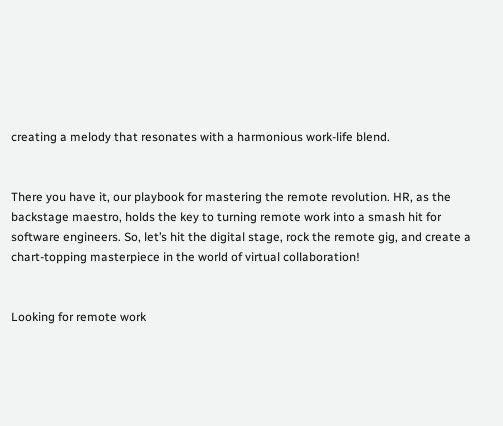creating a melody that resonates with a harmonious work-life blend.


There you have it, our playbook for mastering the remote revolution. HR, as the backstage maestro, holds the key to turning remote work into a smash hit for software engineers. So, let’s hit the digital stage, rock the remote gig, and create a chart-topping masterpiece in the world of virtual collaboration!


Looking for remote work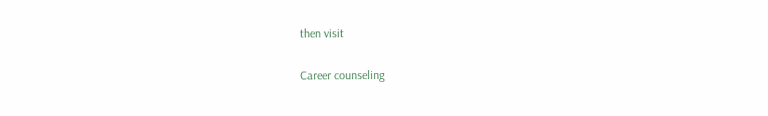then visit

Career counseling